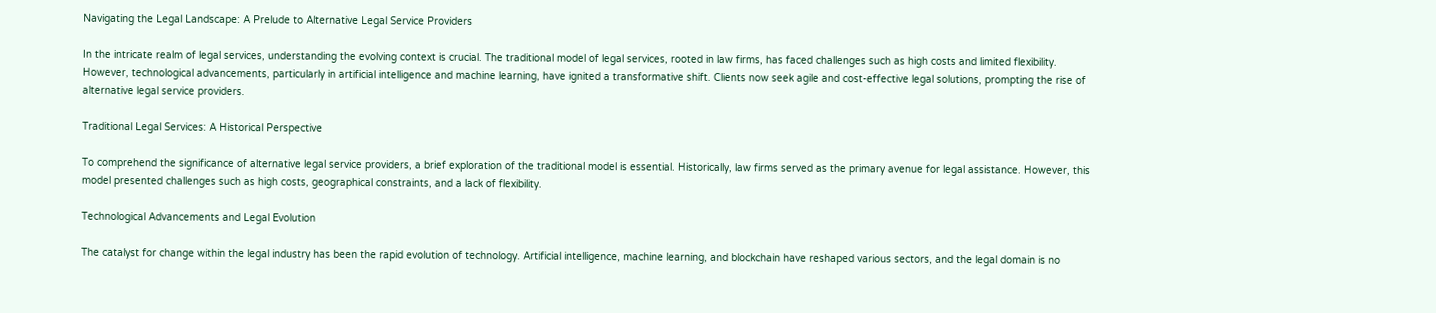Navigating the Legal Landscape: A Prelude to Alternative Legal Service Providers

In the intricate realm of legal services, understanding the evolving context is crucial. The traditional model of legal services, rooted in law firms, has faced challenges such as high costs and limited flexibility. However, technological advancements, particularly in artificial intelligence and machine learning, have ignited a transformative shift. Clients now seek agile and cost-effective legal solutions, prompting the rise of alternative legal service providers.

Traditional Legal Services: A Historical Perspective

To comprehend the significance of alternative legal service providers, a brief exploration of the traditional model is essential. Historically, law firms served as the primary avenue for legal assistance. However, this model presented challenges such as high costs, geographical constraints, and a lack of flexibility.

Technological Advancements and Legal Evolution

The catalyst for change within the legal industry has been the rapid evolution of technology. Artificial intelligence, machine learning, and blockchain have reshaped various sectors, and the legal domain is no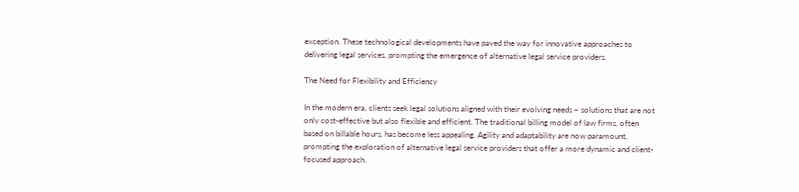exception. These technological developments have paved the way for innovative approaches to delivering legal services, prompting the emergence of alternative legal service providers.

The Need for Flexibility and Efficiency

In the modern era, clients seek legal solutions aligned with their evolving needs – solutions that are not only cost-effective but also flexible and efficient. The traditional billing model of law firms, often based on billable hours, has become less appealing. Agility and adaptability are now paramount, prompting the exploration of alternative legal service providers that offer a more dynamic and client-focused approach.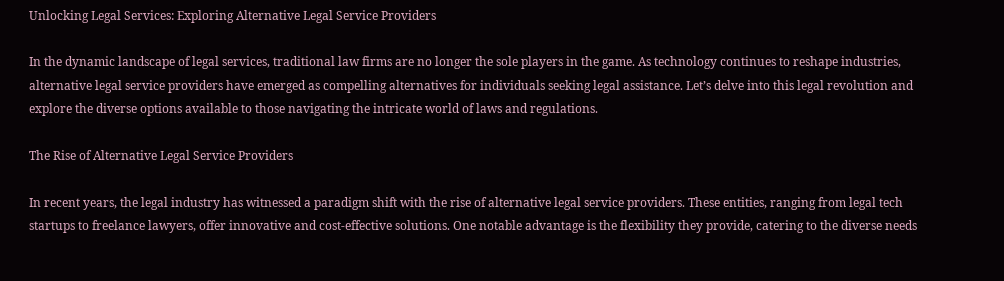Unlocking Legal Services: Exploring Alternative Legal Service Providers

In the dynamic landscape of legal services, traditional law firms are no longer the sole players in the game. As technology continues to reshape industries, alternative legal service providers have emerged as compelling alternatives for individuals seeking legal assistance. Let’s delve into this legal revolution and explore the diverse options available to those navigating the intricate world of laws and regulations.

The Rise of Alternative Legal Service Providers

In recent years, the legal industry has witnessed a paradigm shift with the rise of alternative legal service providers. These entities, ranging from legal tech startups to freelance lawyers, offer innovative and cost-effective solutions. One notable advantage is the flexibility they provide, catering to the diverse needs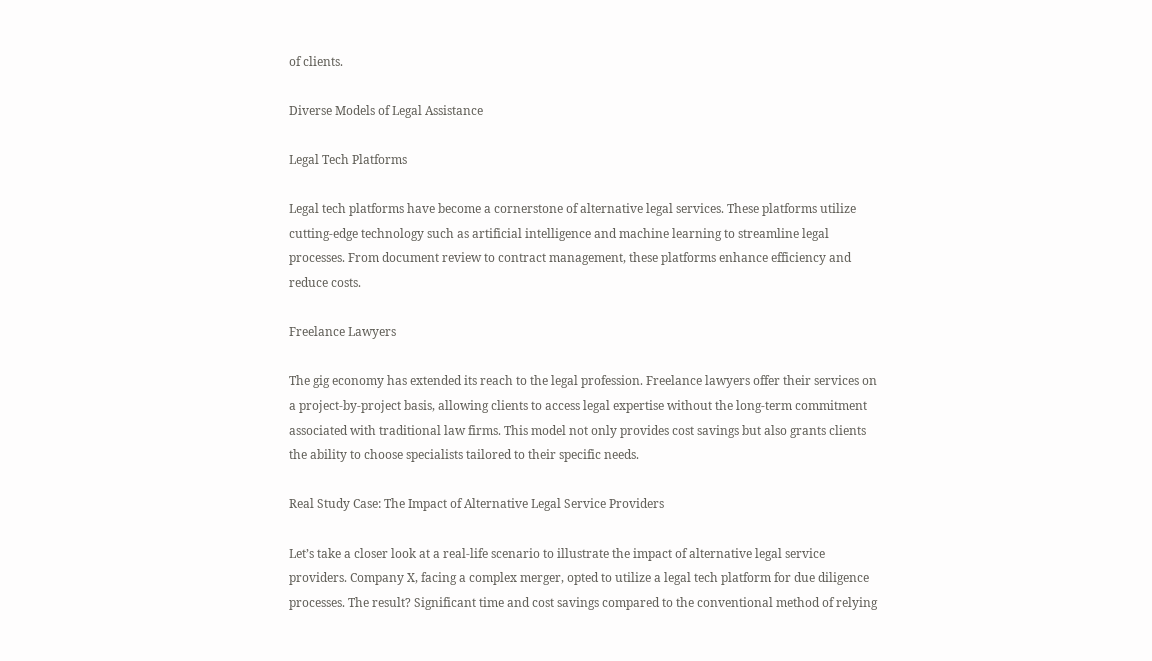of clients.

Diverse Models of Legal Assistance

Legal Tech Platforms

Legal tech platforms have become a cornerstone of alternative legal services. These platforms utilize cutting-edge technology such as artificial intelligence and machine learning to streamline legal processes. From document review to contract management, these platforms enhance efficiency and reduce costs.

Freelance Lawyers

The gig economy has extended its reach to the legal profession. Freelance lawyers offer their services on a project-by-project basis, allowing clients to access legal expertise without the long-term commitment associated with traditional law firms. This model not only provides cost savings but also grants clients the ability to choose specialists tailored to their specific needs.

Real Study Case: The Impact of Alternative Legal Service Providers

Let’s take a closer look at a real-life scenario to illustrate the impact of alternative legal service providers. Company X, facing a complex merger, opted to utilize a legal tech platform for due diligence processes. The result? Significant time and cost savings compared to the conventional method of relying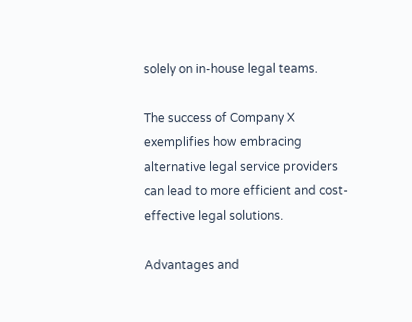solely on in-house legal teams.

The success of Company X exemplifies how embracing alternative legal service providers can lead to more efficient and cost-effective legal solutions.

Advantages and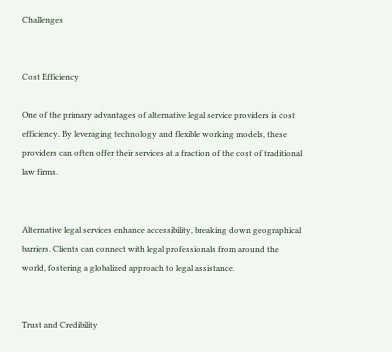Challenges


Cost Efficiency

One of the primary advantages of alternative legal service providers is cost efficiency. By leveraging technology and flexible working models, these providers can often offer their services at a fraction of the cost of traditional law firms.


Alternative legal services enhance accessibility, breaking down geographical barriers. Clients can connect with legal professionals from around the world, fostering a globalized approach to legal assistance.


Trust and Credibility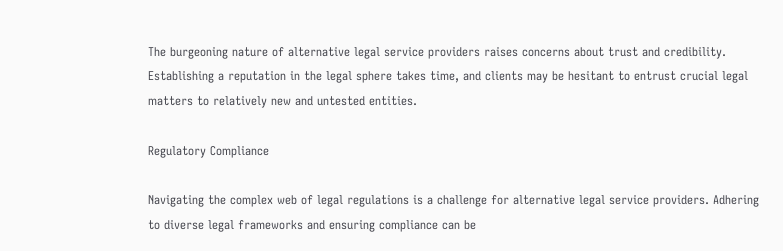The burgeoning nature of alternative legal service providers raises concerns about trust and credibility. Establishing a reputation in the legal sphere takes time, and clients may be hesitant to entrust crucial legal matters to relatively new and untested entities.

Regulatory Compliance

Navigating the complex web of legal regulations is a challenge for alternative legal service providers. Adhering to diverse legal frameworks and ensuring compliance can be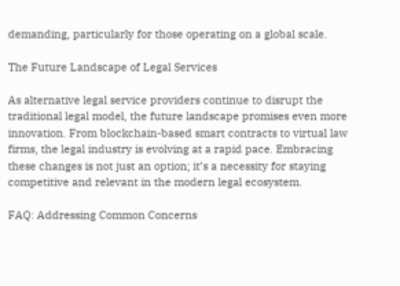demanding, particularly for those operating on a global scale.

The Future Landscape of Legal Services

As alternative legal service providers continue to disrupt the traditional legal model, the future landscape promises even more innovation. From blockchain-based smart contracts to virtual law firms, the legal industry is evolving at a rapid pace. Embracing these changes is not just an option; it’s a necessity for staying competitive and relevant in the modern legal ecosystem.

FAQ: Addressing Common Concerns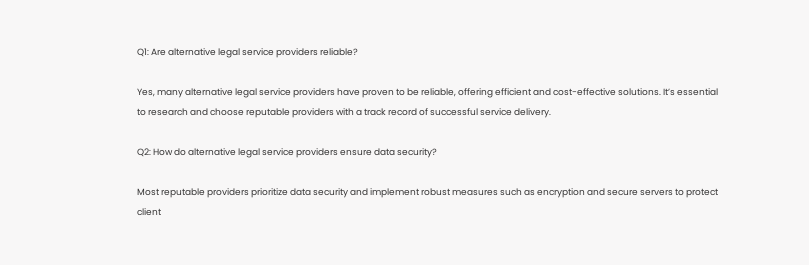Q1: Are alternative legal service providers reliable?

Yes, many alternative legal service providers have proven to be reliable, offering efficient and cost-effective solutions. It’s essential to research and choose reputable providers with a track record of successful service delivery.

Q2: How do alternative legal service providers ensure data security?

Most reputable providers prioritize data security and implement robust measures such as encryption and secure servers to protect client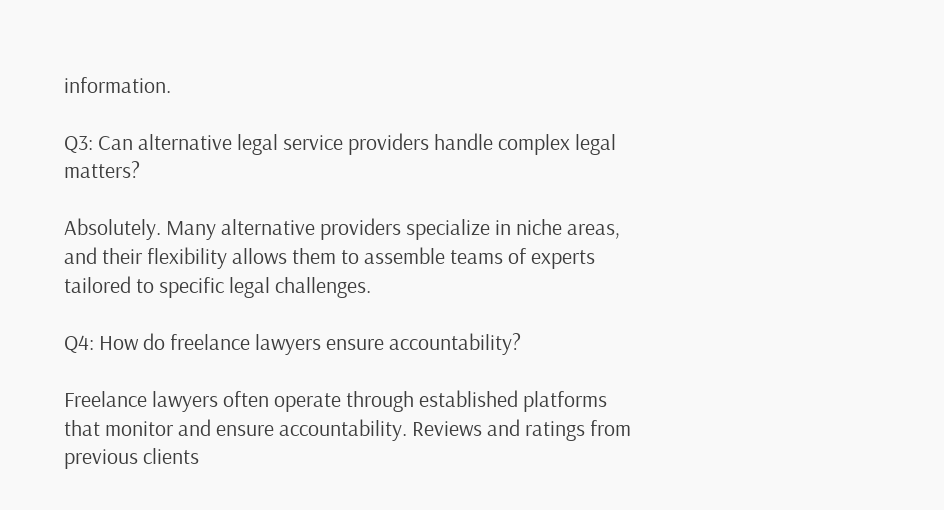information.

Q3: Can alternative legal service providers handle complex legal matters?

Absolutely. Many alternative providers specialize in niche areas, and their flexibility allows them to assemble teams of experts tailored to specific legal challenges.

Q4: How do freelance lawyers ensure accountability?

Freelance lawyers often operate through established platforms that monitor and ensure accountability. Reviews and ratings from previous clients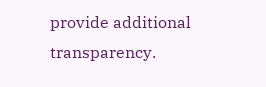provide additional transparency.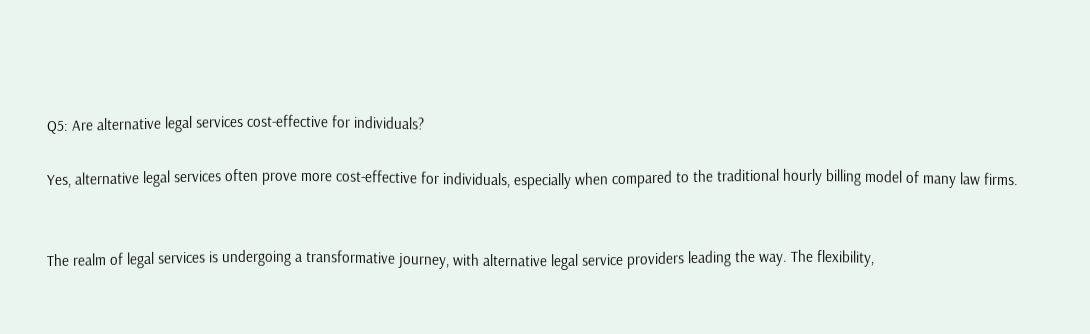Q5: Are alternative legal services cost-effective for individuals?

Yes, alternative legal services often prove more cost-effective for individuals, especially when compared to the traditional hourly billing model of many law firms.


The realm of legal services is undergoing a transformative journey, with alternative legal service providers leading the way. The flexibility,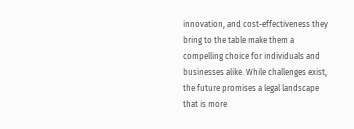innovation, and cost-effectiveness they bring to the table make them a compelling choice for individuals and businesses alike. While challenges exist, the future promises a legal landscape that is more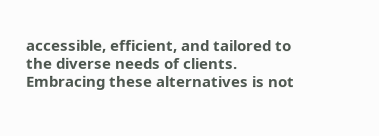accessible, efficient, and tailored to the diverse needs of clients. Embracing these alternatives is not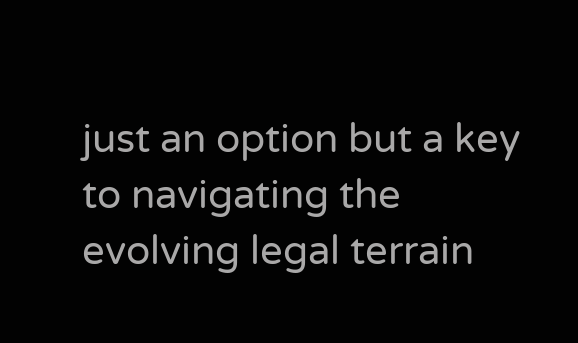just an option but a key to navigating the evolving legal terrain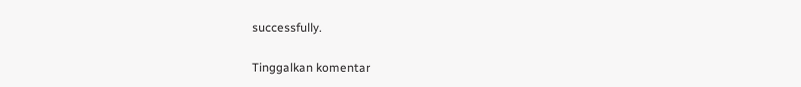successfully.

Tinggalkan komentar